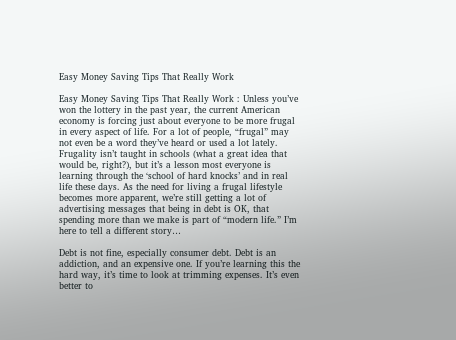Easy Money Saving Tips That Really Work

Easy Money Saving Tips That Really Work : Unless you’ve won the lottery in the past year, the current American economy is forcing just about everyone to be more frugal in every aspect of life. For a lot of people, “frugal” may not even be a word they’ve heard or used a lot lately. Frugality isn’t taught in schools (what a great idea that would be, right?), but it’s a lesson most everyone is learning through the ‘school of hard knocks’ and in real life these days. As the need for living a frugal lifestyle becomes more apparent, we’re still getting a lot of advertising messages that being in debt is OK, that spending more than we make is part of “modern life.” I’m here to tell a different story…

Debt is not fine, especially consumer debt. Debt is an addiction, and an expensive one. If you’re learning this the hard way, it’s time to look at trimming expenses. It’s even better to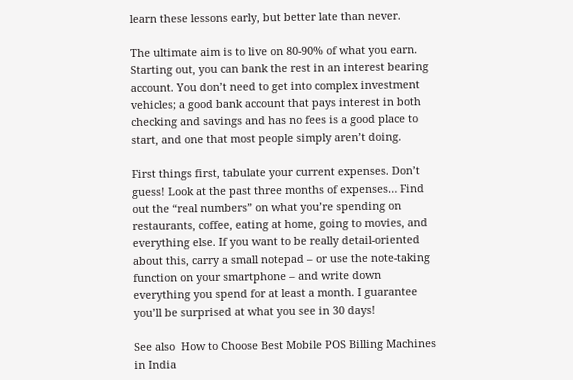learn these lessons early, but better late than never.

The ultimate aim is to live on 80-90% of what you earn. Starting out, you can bank the rest in an interest bearing account. You don’t need to get into complex investment vehicles; a good bank account that pays interest in both checking and savings and has no fees is a good place to start, and one that most people simply aren’t doing.

First things first, tabulate your current expenses. Don’t guess! Look at the past three months of expenses… Find out the “real numbers” on what you’re spending on restaurants, coffee, eating at home, going to movies, and everything else. If you want to be really detail-oriented about this, carry a small notepad – or use the note-taking function on your smartphone – and write down everything you spend for at least a month. I guarantee you’ll be surprised at what you see in 30 days!

See also  How to Choose Best Mobile POS Billing Machines in India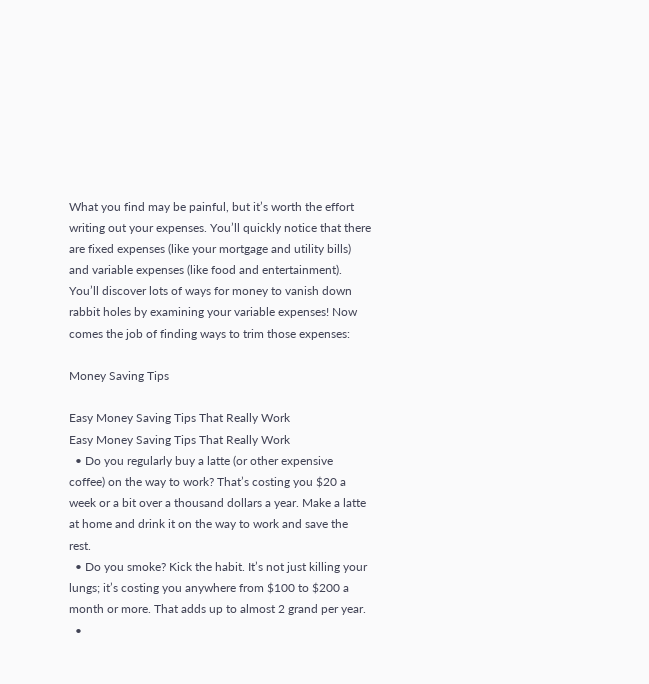What you find may be painful, but it’s worth the effort writing out your expenses. You’ll quickly notice that there are fixed expenses (like your mortgage and utility bills) and variable expenses (like food and entertainment). You’ll discover lots of ways for money to vanish down rabbit holes by examining your variable expenses! Now comes the job of finding ways to trim those expenses:

Money Saving Tips

Easy Money Saving Tips That Really Work
Easy Money Saving Tips That Really Work
  • Do you regularly buy a latte (or other expensive coffee) on the way to work? That’s costing you $20 a week or a bit over a thousand dollars a year. Make a latte at home and drink it on the way to work and save the rest.
  • Do you smoke? Kick the habit. It’s not just killing your lungs; it’s costing you anywhere from $100 to $200 a month or more. That adds up to almost 2 grand per year.
  •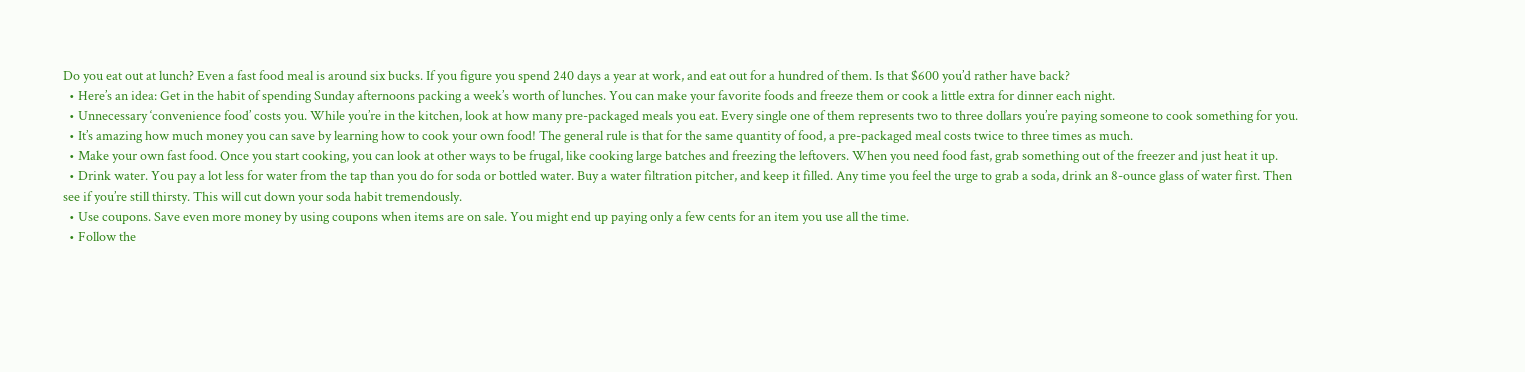Do you eat out at lunch? Even a fast food meal is around six bucks. If you figure you spend 240 days a year at work, and eat out for a hundred of them. Is that $600 you’d rather have back?
  • Here’s an idea: Get in the habit of spending Sunday afternoons packing a week’s worth of lunches. You can make your favorite foods and freeze them or cook a little extra for dinner each night.
  • Unnecessary ‘convenience food’ costs you. While you’re in the kitchen, look at how many pre-packaged meals you eat. Every single one of them represents two to three dollars you’re paying someone to cook something for you.
  • It’s amazing how much money you can save by learning how to cook your own food! The general rule is that for the same quantity of food, a pre-packaged meal costs twice to three times as much.
  • Make your own fast food. Once you start cooking, you can look at other ways to be frugal, like cooking large batches and freezing the leftovers. When you need food fast, grab something out of the freezer and just heat it up.
  • Drink water. You pay a lot less for water from the tap than you do for soda or bottled water. Buy a water filtration pitcher, and keep it filled. Any time you feel the urge to grab a soda, drink an 8-ounce glass of water first. Then see if you’re still thirsty. This will cut down your soda habit tremendously.
  • Use coupons. Save even more money by using coupons when items are on sale. You might end up paying only a few cents for an item you use all the time.
  • Follow the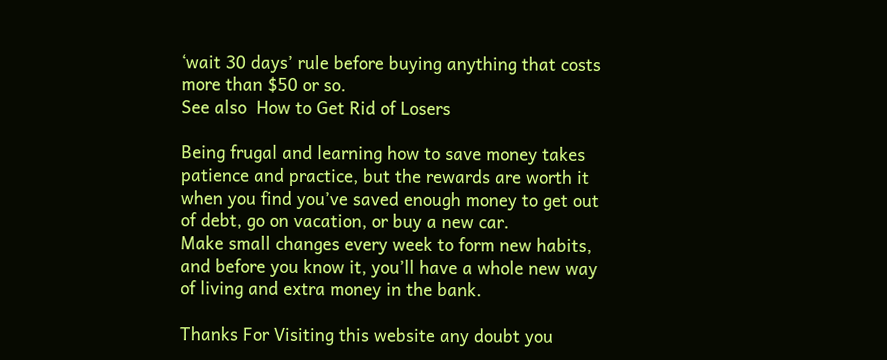‘wait 30 days’ rule before buying anything that costs more than $50 or so.
See also  How to Get Rid of Losers

Being frugal and learning how to save money takes patience and practice, but the rewards are worth it when you find you’ve saved enough money to get out of debt, go on vacation, or buy a new car.
Make small changes every week to form new habits, and before you know it, you’ll have a whole new way of living and extra money in the bank.

Thanks For Visiting this website any doubt you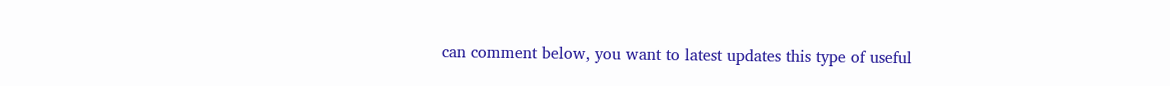can comment below, you want to latest updates this type of useful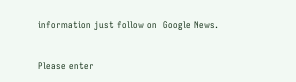information just follow on  Google News.


Please enter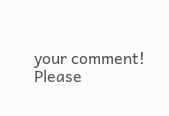your comment!
Please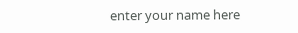enter your name here